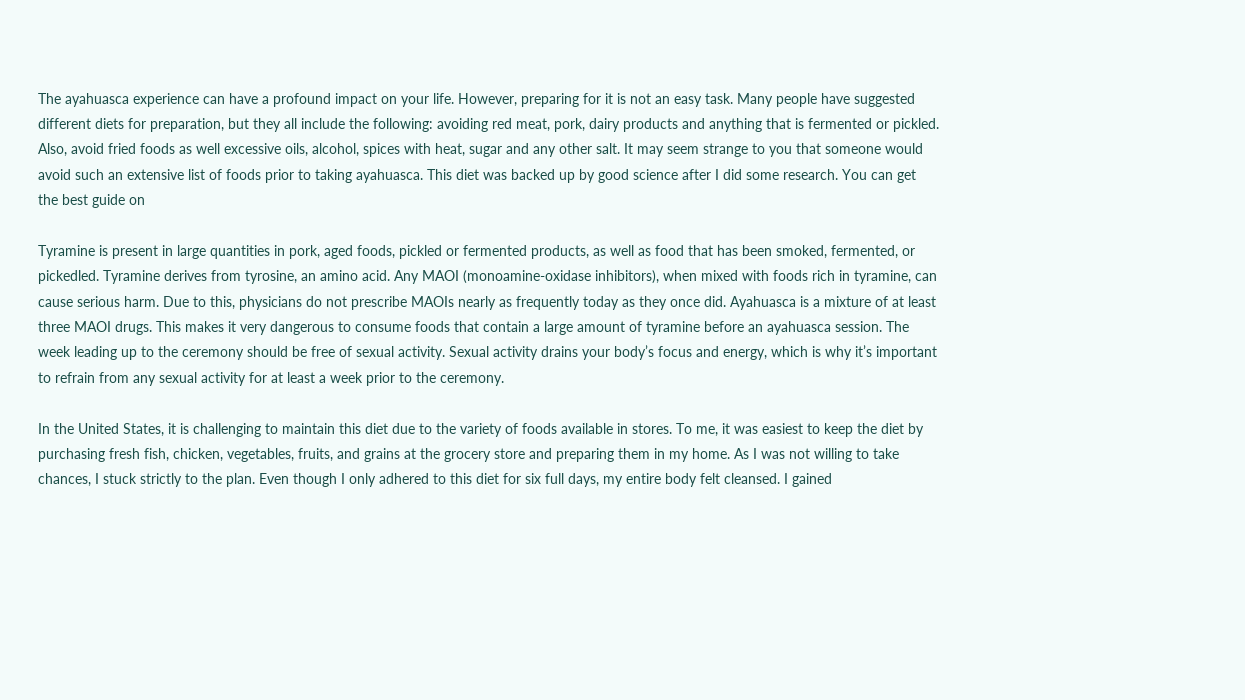The ayahuasca experience can have a profound impact on your life. However, preparing for it is not an easy task. Many people have suggested different diets for preparation, but they all include the following: avoiding red meat, pork, dairy products and anything that is fermented or pickled. Also, avoid fried foods as well excessive oils, alcohol, spices with heat, sugar and any other salt. It may seem strange to you that someone would avoid such an extensive list of foods prior to taking ayahuasca. This diet was backed up by good science after I did some research. You can get the best guide on

Tyramine is present in large quantities in pork, aged foods, pickled or fermented products, as well as food that has been smoked, fermented, or pickedled. Tyramine derives from tyrosine, an amino acid. Any MAOI (monoamine-oxidase inhibitors), when mixed with foods rich in tyramine, can cause serious harm. Due to this, physicians do not prescribe MAOIs nearly as frequently today as they once did. Ayahuasca is a mixture of at least three MAOI drugs. This makes it very dangerous to consume foods that contain a large amount of tyramine before an ayahuasca session. The week leading up to the ceremony should be free of sexual activity. Sexual activity drains your body’s focus and energy, which is why it’s important to refrain from any sexual activity for at least a week prior to the ceremony.

In the United States, it is challenging to maintain this diet due to the variety of foods available in stores. To me, it was easiest to keep the diet by purchasing fresh fish, chicken, vegetables, fruits, and grains at the grocery store and preparing them in my home. As I was not willing to take chances, I stuck strictly to the plan. Even though I only adhered to this diet for six full days, my entire body felt cleansed. I gained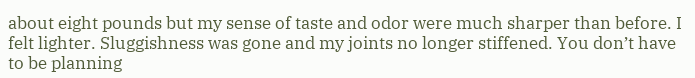about eight pounds but my sense of taste and odor were much sharper than before. I felt lighter. Sluggishness was gone and my joints no longer stiffened. You don’t have to be planning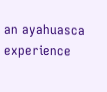an ayahuasca experience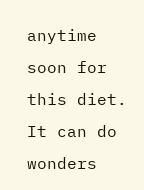anytime soon for this diet. It can do wonders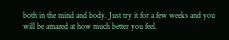both in the mind and body. Just try it for a few weeks and you will be amazed at how much better you feel.